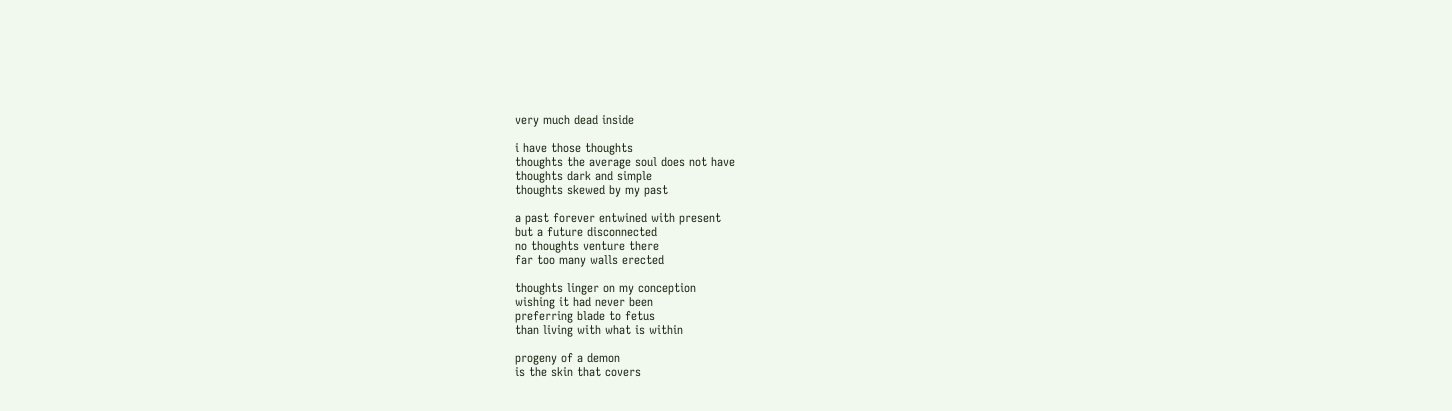very much dead inside

i have those thoughts
thoughts the average soul does not have
thoughts dark and simple
thoughts skewed by my past

a past forever entwined with present
but a future disconnected
no thoughts venture there
far too many walls erected

thoughts linger on my conception
wishing it had never been
preferring blade to fetus
than living with what is within

progeny of a demon
is the skin that covers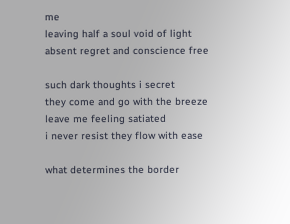me
leaving half a soul void of light
absent regret and conscience free

such dark thoughts i secret
they come and go with the breeze
leave me feeling satiated
i never resist they flow with ease

what determines the border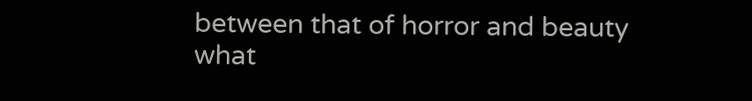between that of horror and beauty
what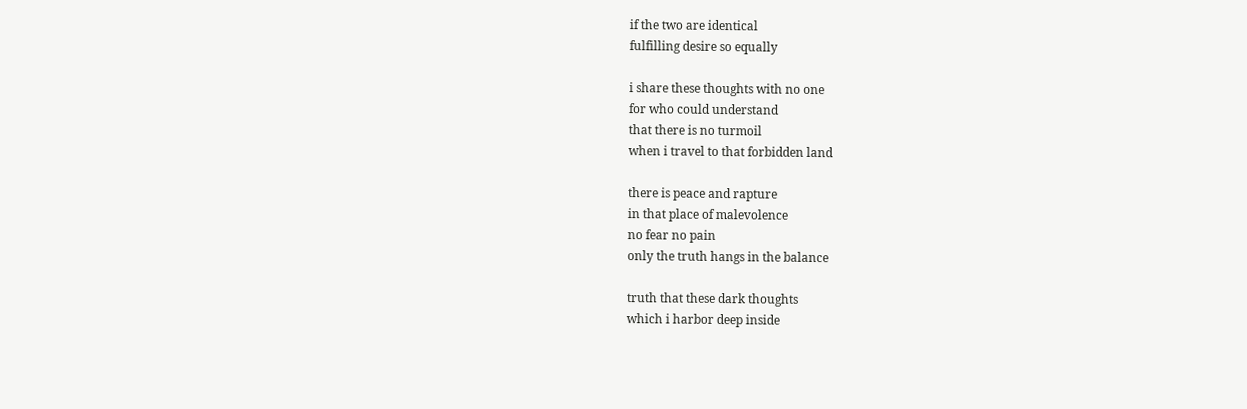if the two are identical
fulfilling desire so equally

i share these thoughts with no one
for who could understand
that there is no turmoil
when i travel to that forbidden land

there is peace and rapture
in that place of malevolence
no fear no pain
only the truth hangs in the balance

truth that these dark thoughts
which i harbor deep inside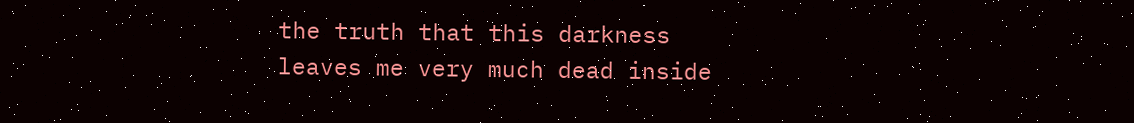the truth that this darkness
leaves me very much dead inside